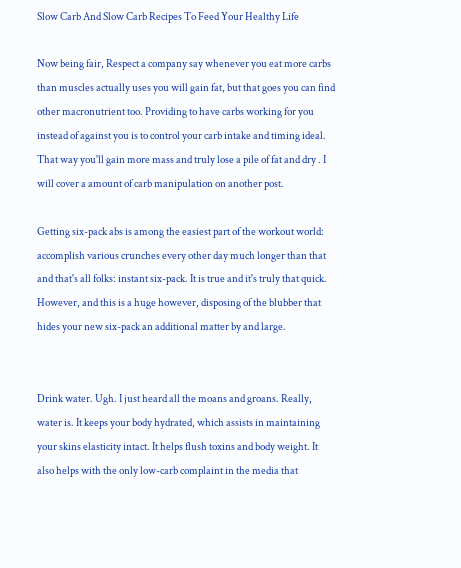Slow Carb And Slow Carb Recipes To Feed Your Healthy Life

Now being fair, Respect a company say whenever you eat more carbs than muscles actually uses you will gain fat, but that goes you can find other macronutrient too. Providing to have carbs working for you instead of against you is to control your carb intake and timing ideal. That way you'll gain more mass and truly lose a pile of fat and dry . I will cover a amount of carb manipulation on another post.

Getting six-pack abs is among the easiest part of the workout world: accomplish various crunches every other day much longer than that and that's all folks: instant six-pack. It is true and it's truly that quick. However, and this is a huge however, disposing of the blubber that hides your new six-pack an additional matter by and large.


Drink water. Ugh. I just heard all the moans and groans. Really, water is. It keeps your body hydrated, which assists in maintaining your skins elasticity intact. It helps flush toxins and body weight. It also helps with the only low-carb complaint in the media that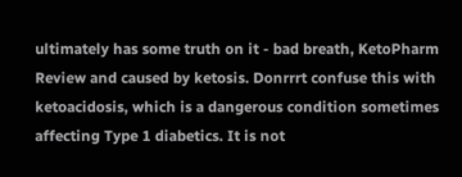ultimately has some truth on it - bad breath, KetoPharm Review and caused by ketosis. Donrrrt confuse this with ketoacidosis, which is a dangerous condition sometimes affecting Type 1 diabetics. It is not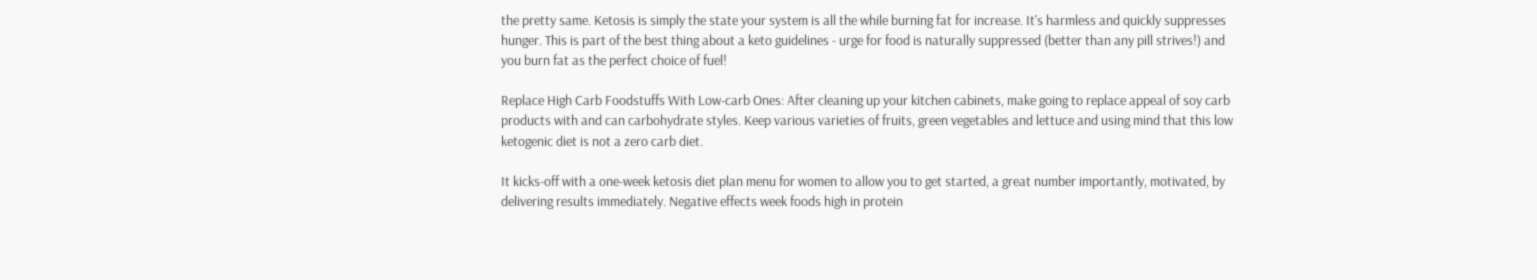the pretty same. Ketosis is simply the state your system is all the while burning fat for increase. It's harmless and quickly suppresses hunger. This is part of the best thing about a keto guidelines - urge for food is naturally suppressed (better than any pill strives!) and you burn fat as the perfect choice of fuel!

Replace High Carb Foodstuffs With Low-carb Ones: After cleaning up your kitchen cabinets, make going to replace appeal of soy carb products with and can carbohydrate styles. Keep various varieties of fruits, green vegetables and lettuce and using mind that this low ketogenic diet is not a zero carb diet.

It kicks-off with a one-week ketosis diet plan menu for women to allow you to get started, a great number importantly, motivated, by delivering results immediately. Negative effects week foods high in protein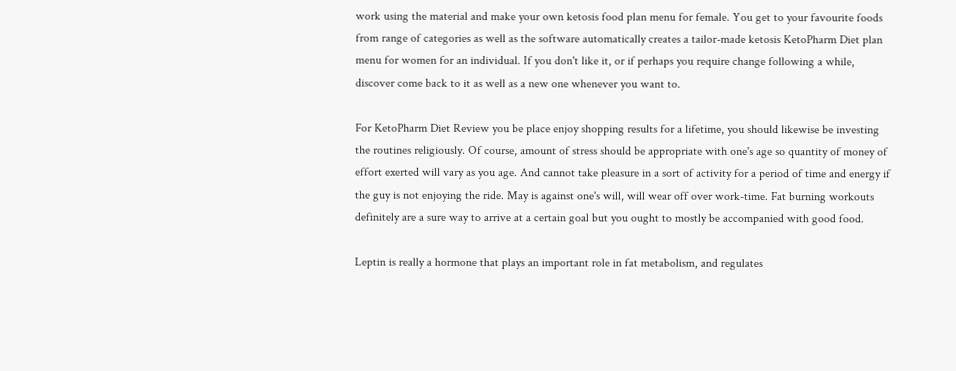work using the material and make your own ketosis food plan menu for female. You get to your favourite foods from range of categories as well as the software automatically creates a tailor-made ketosis KetoPharm Diet plan menu for women for an individual. If you don't like it, or if perhaps you require change following a while, discover come back to it as well as a new one whenever you want to.

For KetoPharm Diet Review you be place enjoy shopping results for a lifetime, you should likewise be investing the routines religiously. Of course, amount of stress should be appropriate with one's age so quantity of money of effort exerted will vary as you age. And cannot take pleasure in a sort of activity for a period of time and energy if the guy is not enjoying the ride. May is against one's will, will wear off over work-time. Fat burning workouts definitely are a sure way to arrive at a certain goal but you ought to mostly be accompanied with good food.

Leptin is really a hormone that plays an important role in fat metabolism, and regulates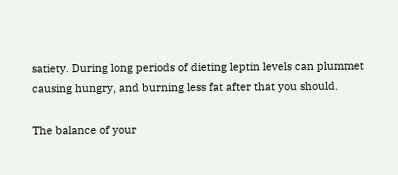satiety. During long periods of dieting leptin levels can plummet causing hungry, and burning less fat after that you should.

The balance of your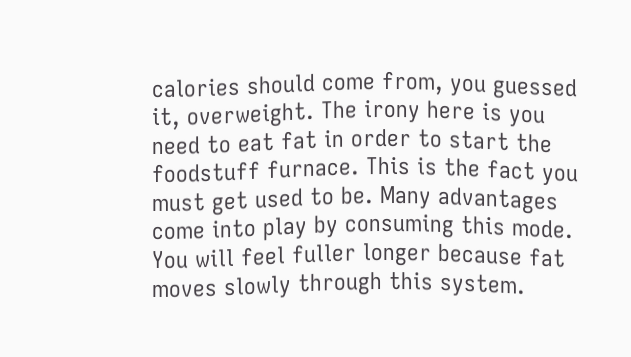calories should come from, you guessed it, overweight. The irony here is you need to eat fat in order to start the foodstuff furnace. This is the fact you must get used to be. Many advantages come into play by consuming this mode. You will feel fuller longer because fat moves slowly through this system.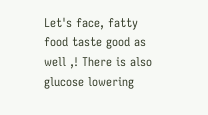Let's face, fatty food taste good as well ,! There is also glucose lowering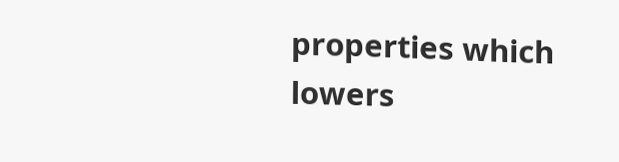properties which lowers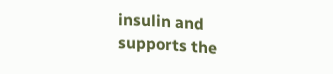insulin and supports the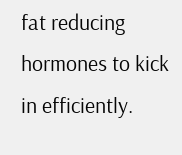fat reducing hormones to kick in efficiently.